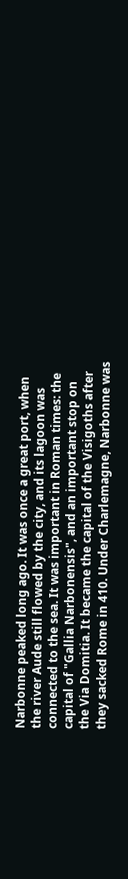Narbonne peaked long ago. It was once a great port, when the river Aude still flowed by the city, and its lagoon was connected to the sea. It was important in Roman times: the capital of "Gallia Narbonensis", and an important stop on the Via Domitia. It became the capital of the Visigoths after they sacked Rome in 410. Under Charlemagne, Narbonne was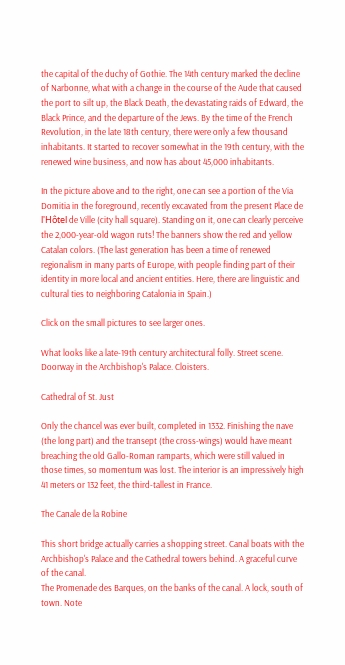the capital of the duchy of Gothie. The 14th century marked the decline of Narbonne, what with a change in the course of the Aude that caused the port to silt up, the Black Death, the devastating raids of Edward, the Black Prince, and the departure of the Jews. By the time of the French Revolution, in the late 18th century, there were only a few thousand inhabitants. It started to recover somewhat in the 19th century, with the renewed wine business, and now has about 45,000 inhabitants.

In the picture above and to the right, one can see a portion of the Via Domitia in the foreground, recently excavated from the present Place de l'Hôtel de Ville (city hall square). Standing on it, one can clearly perceive the 2,000-year-old wagon ruts! The banners show the red and yellow Catalan colors. (The last generation has been a time of renewed regionalism in many parts of Europe, with people finding part of their identity in more local and ancient entities. Here, there are linguistic and cultural ties to neighboring Catalonia in Spain.)

Click on the small pictures to see larger ones.

What looks like a late-19th century architectural folly. Street scene. Doorway in the Archbishop's Palace. Cloisters.

Cathedral of St. Just

Only the chancel was ever built, completed in 1332. Finishing the nave (the long part) and the transept (the cross-wings) would have meant breaching the old Gallo-Roman ramparts, which were still valued in those times, so momentum was lost. The interior is an impressively high 41 meters or 132 feet, the third-tallest in France.

The Canale de la Robine

This short bridge actually carries a shopping street. Canal boats with the Archbishop's Palace and the Cathedral towers behind. A graceful curve of the canal.
The Promenade des Barques, on the banks of the canal. A lock, south of town. Note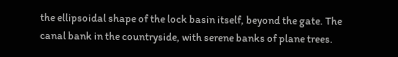the ellipsoidal shape of the lock basin itself, beyond the gate. The canal bank in the countryside, with serene banks of plane trees.